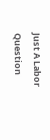Just A Labor Question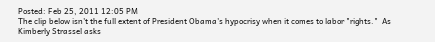Posted: Feb 25, 2011 12:05 PM
The clip below isn't the full extent of President Obama's hypocrisy when it comes to labor "rights."  As Kimberly Strassel asks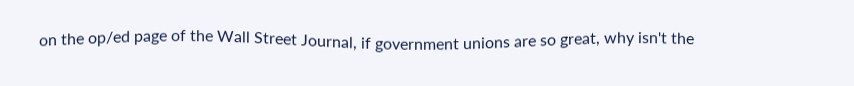on the op/ed page of the Wall Street Journal, if government unions are so great, why isn't the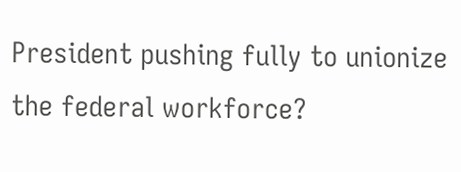President pushing fully to unionize the federal workforce?